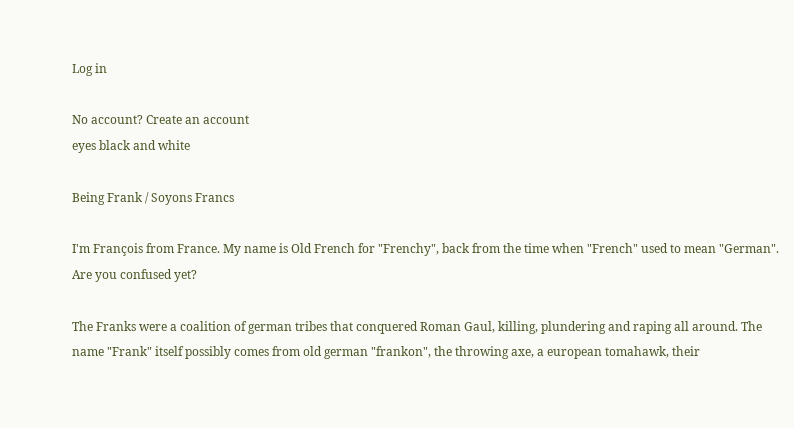Log in

No account? Create an account
eyes black and white

Being Frank / Soyons Francs

I'm François from France. My name is Old French for "Frenchy", back from the time when "French" used to mean "German". Are you confused yet?

The Franks were a coalition of german tribes that conquered Roman Gaul, killing, plundering and raping all around. The name "Frank" itself possibly comes from old german "frankon", the throwing axe, a european tomahawk, their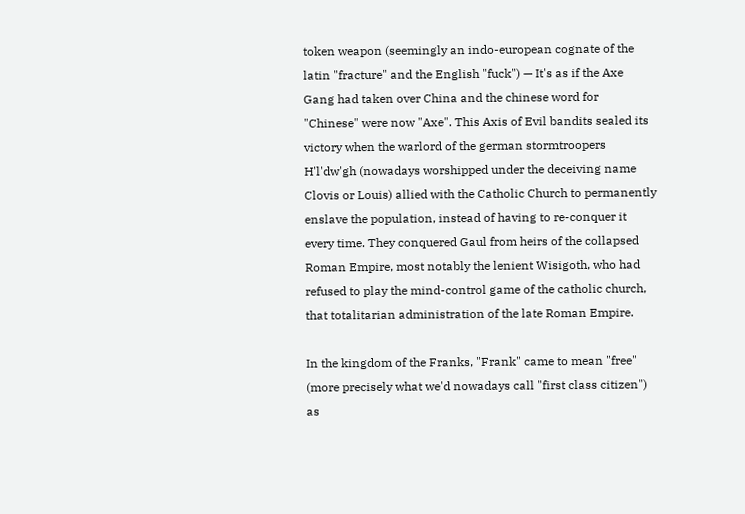token weapon (seemingly an indo-european cognate of the latin "fracture" and the English "fuck") — It's as if the Axe Gang had taken over China and the chinese word for "Chinese" were now "Axe". This Axis of Evil bandits sealed its victory when the warlord of the german stormtroopers H'l'dw'gh (nowadays worshipped under the deceiving name Clovis or Louis) allied with the Catholic Church to permanently enslave the population, instead of having to re-conquer it every time. They conquered Gaul from heirs of the collapsed Roman Empire, most notably the lenient Wisigoth, who had refused to play the mind-control game of the catholic church, that totalitarian administration of the late Roman Empire.

In the kingdom of the Franks, "Frank" came to mean "free" (more precisely what we'd nowadays call "first class citizen") as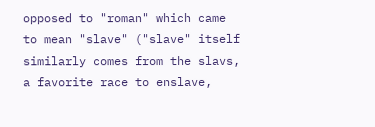opposed to "roman" which came to mean "slave" ("slave" itself similarly comes from the slavs, a favorite race to enslave,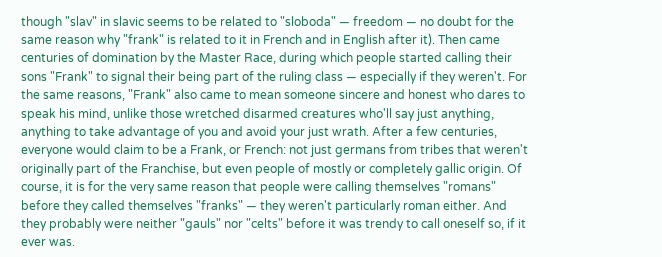though "slav" in slavic seems to be related to "sloboda" — freedom — no doubt for the same reason why "frank" is related to it in French and in English after it). Then came centuries of domination by the Master Race, during which people started calling their sons "Frank" to signal their being part of the ruling class — especially if they weren't. For the same reasons, "Frank" also came to mean someone sincere and honest who dares to speak his mind, unlike those wretched disarmed creatures who'll say just anything, anything to take advantage of you and avoid your just wrath. After a few centuries, everyone would claim to be a Frank, or French: not just germans from tribes that weren't originally part of the Franchise, but even people of mostly or completely gallic origin. Of course, it is for the very same reason that people were calling themselves "romans" before they called themselves "franks" — they weren't particularly roman either. And they probably were neither "gauls" nor "celts" before it was trendy to call oneself so, if it ever was.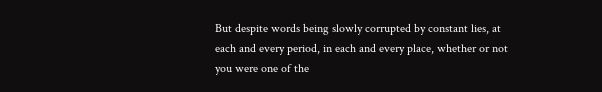But despite words being slowly corrupted by constant lies, at each and every period, in each and every place, whether or not you were one of the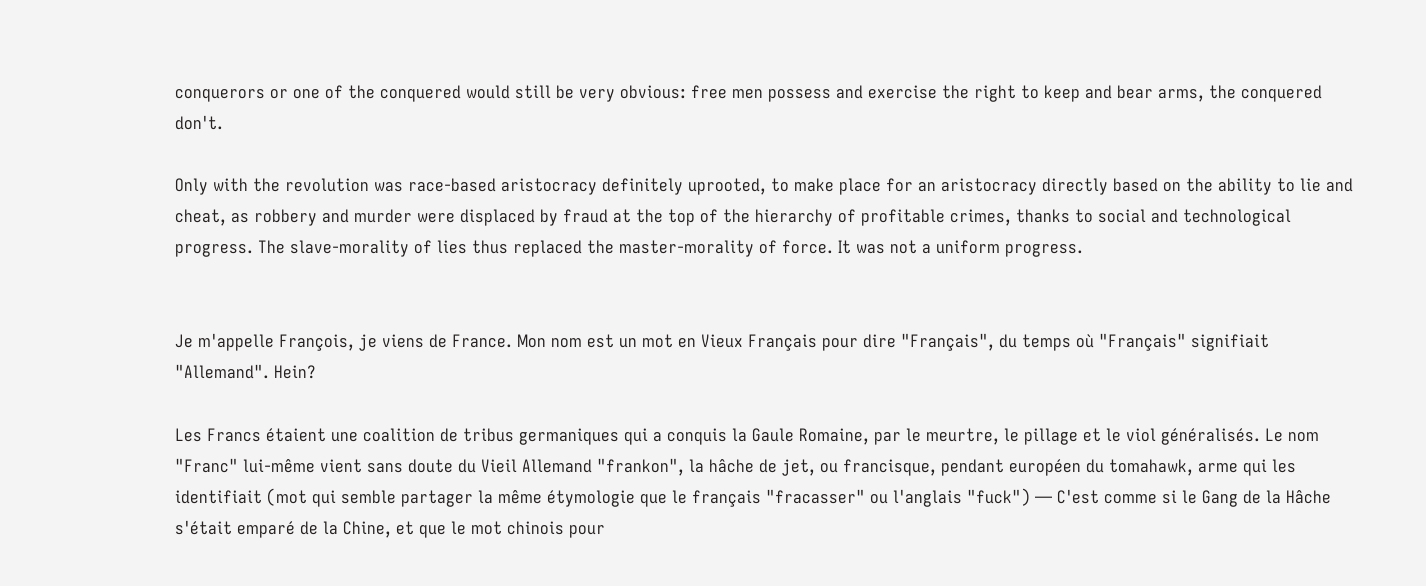conquerors or one of the conquered would still be very obvious: free men possess and exercise the right to keep and bear arms, the conquered don't.

Only with the revolution was race-based aristocracy definitely uprooted, to make place for an aristocracy directly based on the ability to lie and cheat, as robbery and murder were displaced by fraud at the top of the hierarchy of profitable crimes, thanks to social and technological progress. The slave-morality of lies thus replaced the master-morality of force. It was not a uniform progress.


Je m'appelle François, je viens de France. Mon nom est un mot en Vieux Français pour dire "Français", du temps où "Français" signifiait "Allemand". Hein?

Les Francs étaient une coalition de tribus germaniques qui a conquis la Gaule Romaine, par le meurtre, le pillage et le viol généralisés. Le nom "Franc" lui-même vient sans doute du Vieil Allemand "frankon", la hâche de jet, ou francisque, pendant européen du tomahawk, arme qui les identifiait (mot qui semble partager la même étymologie que le français "fracasser" ou l'anglais "fuck") — C'est comme si le Gang de la Hâche s'était emparé de la Chine, et que le mot chinois pour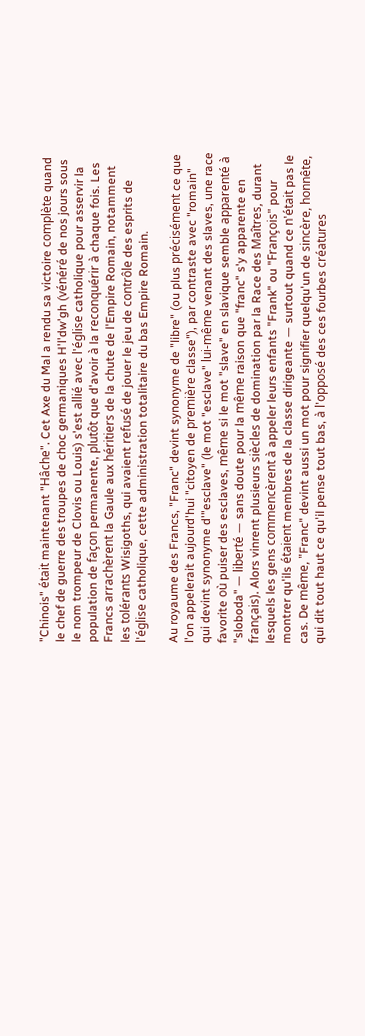"Chinois" était maintenant "Hâche". Cet Axe du Mal a rendu sa victoire complète quand le chef de guerre des troupes de choc germaniques H'l'dw'gh (vénéré de nos jours sous le nom trompeur de Clovis ou Louis) s'est allié avec l'église catholique pour asservir la population de façon permanente, plutôt que d'avoir à la reconquérir à chaque fois. Les Francs arrachèrent la Gaule aux héritiers de la chute de l'Empire Romain, notamment les tolérants Wisigoths, qui avaient refusé de jouer le jeu de contrôle des esprits de l'église catholique, cette administration totalitaire du bas Empire Romain.

Au royaume des Francs, "Franc" devint synonyme de "libre" (ou plus précisément ce que l'on appelerait aujourd'hui "citoyen de première classe"), par contraste avec "romain" qui devint synonyme d'"esclave" (le mot "esclave" lui-même venant des slaves, une race favorite où puiser des esclaves, même si le mot "slave" en slavique semble apparenté à "sloboda" — liberté — sans doute pour la même raison que "franc" s'y apparente en français). Alors vinrent plusieurs siècles de domination par la Race des Maîtres, durant lesquels les gens commencèrent à appeler leurs enfants "Frank" ou "François" pour montrer qu'ils étaient membres de la classe dirigeante — surtout quand ce n'était pas le cas. De même, "Franc" devint aussi un mot pour signifier quelqu'un de sincère, honnête, qui dit tout haut ce qu'il pense tout bas, à l'opposé des ces fourbes créatures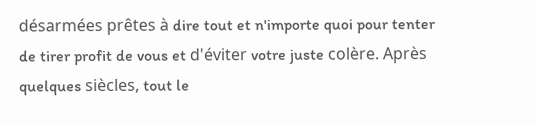désarmées prêtes à dire tout et n'importe quoi pour tenter de tirer profit de vous et d'éviter votre juste colère. Après quelques siècles, tout le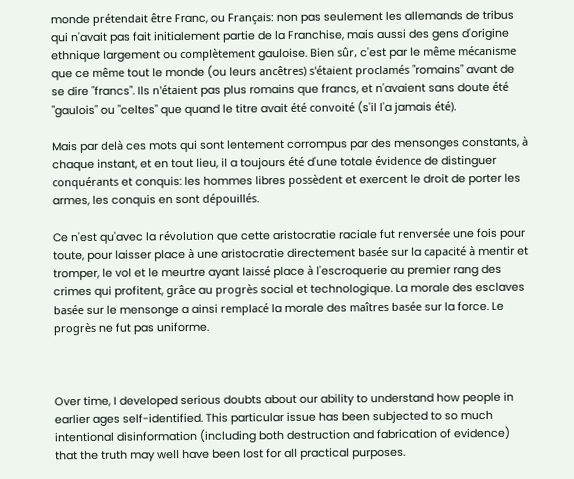monde prétendait être Franc, ou Français: non pas seulement les allemands de tribus qui n'avait pas fait initialement partie de la Franchise, mais aussi des gens d'origine ethnique largement ou complètement gauloise. Bien sûr, c'est par le même mécanisme que ce même tout le monde (ou leurs ancêtres) s'étaient proclamés "romains" avant de se dire "francs". Ils n'étaient pas plus romains que francs, et n'avaient sans doute été "gaulois" ou "celtes" que quand le titre avait été convoité (s'il l'a jamais été).

Mais par delà ces mots qui sont lentement corrompus par des mensonges constants, à chaque instant, et en tout lieu, il a toujours été d'une totale évidence de distinguer conquérants et conquis: les hommes libres possèdent et exercent le droit de porter les armes, les conquis en sont dépouillés.

Ce n'est qu'avec la révolution que cette aristocratie raciale fut renversée une fois pour toute, pour laisser place à une aristocratie directement basée sur la capacité à mentir et tromper, le vol et le meurtre ayant laissé place à l'escroquerie au premier rang des crimes qui profitent, grâce au progrès social et technologique. La morale des esclaves basée sur le mensonge a ainsi remplacé la morale des maîtres basée sur la force. Le progrès ne fut pas uniforme.



Over time, I developed serious doubts about our ability to understand how people in earlier ages self-identified. This particular issue has been subjected to so much intentional disinformation (including both destruction and fabrication of evidence) that the truth may well have been lost for all practical purposes.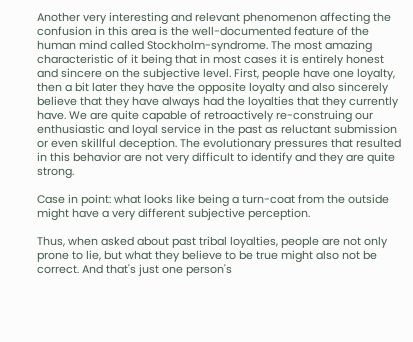Another very interesting and relevant phenomenon affecting the confusion in this area is the well-documented feature of the human mind called Stockholm-syndrome. The most amazing characteristic of it being that in most cases it is entirely honest and sincere on the subjective level. First, people have one loyalty, then a bit later they have the opposite loyalty and also sincerely believe that they have always had the loyalties that they currently have. We are quite capable of retroactively re-construing our enthusiastic and loyal service in the past as reluctant submission or even skillful deception. The evolutionary pressures that resulted in this behavior are not very difficult to identify and they are quite strong.

Case in point: what looks like being a turn-coat from the outside might have a very different subjective perception.

Thus, when asked about past tribal loyalties, people are not only prone to lie, but what they believe to be true might also not be correct. And that's just one person's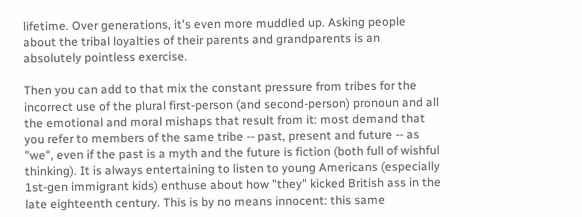lifetime. Over generations, it's even more muddled up. Asking people about the tribal loyalties of their parents and grandparents is an absolutely pointless exercise.

Then you can add to that mix the constant pressure from tribes for the incorrect use of the plural first-person (and second-person) pronoun and all the emotional and moral mishaps that result from it: most demand that you refer to members of the same tribe -- past, present and future -- as "we", even if the past is a myth and the future is fiction (both full of wishful thinking). It is always entertaining to listen to young Americans (especially 1st-gen immigrant kids) enthuse about how "they" kicked British ass in the late eighteenth century. This is by no means innocent: this same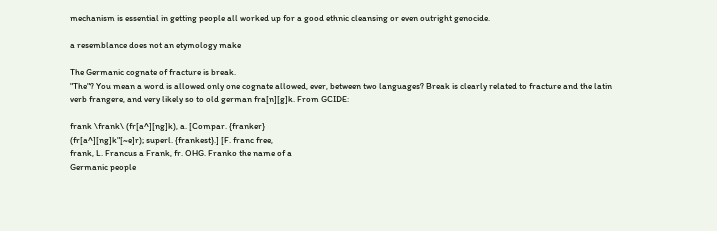mechanism is essential in getting people all worked up for a good ethnic cleansing or even outright genocide.

a resemblance does not an etymology make

The Germanic cognate of fracture is break.
"The"? You mean a word is allowed only one cognate allowed, ever, between two languages? Break is clearly related to fracture and the latin verb frangere, and very likely so to old german fra[n][g]k. From GCIDE:

frank \frank\ (fr[a^][ng]k), a. [Compar. {franker}
(fr[a^][ng]k"[~e]r); superl. {frankest}.] [F. franc free,
frank, L. Francus a Frank, fr. OHG. Franko the name of a
Germanic people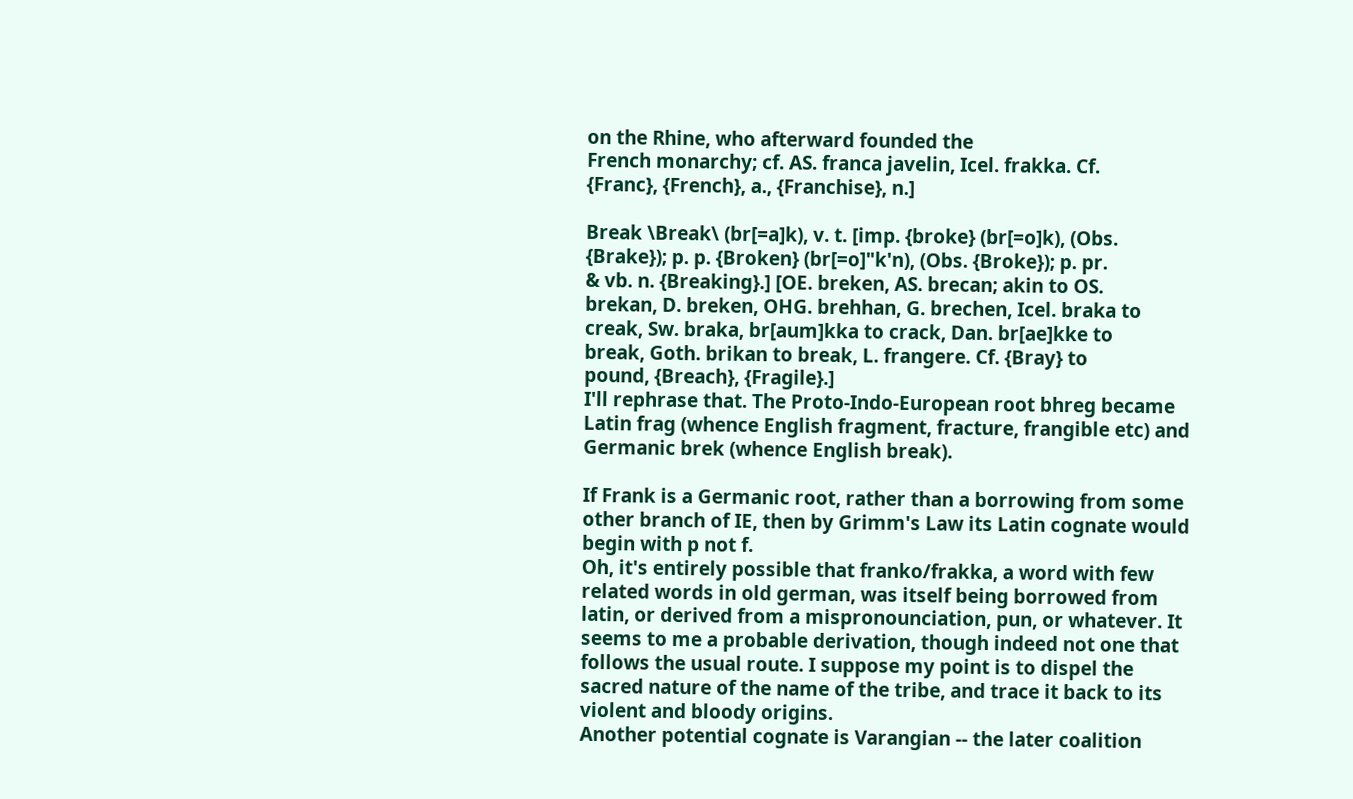on the Rhine, who afterward founded the
French monarchy; cf. AS. franca javelin, Icel. frakka. Cf.
{Franc}, {French}, a., {Franchise}, n.]

Break \Break\ (br[=a]k), v. t. [imp. {broke} (br[=o]k), (Obs.
{Brake}); p. p. {Broken} (br[=o]"k'n), (Obs. {Broke}); p. pr.
& vb. n. {Breaking}.] [OE. breken, AS. brecan; akin to OS.
brekan, D. breken, OHG. brehhan, G. brechen, Icel. braka to
creak, Sw. braka, br[aum]kka to crack, Dan. br[ae]kke to
break, Goth. brikan to break, L. frangere. Cf. {Bray} to
pound, {Breach}, {Fragile}.]
I'll rephrase that. The Proto-Indo-European root bhreg became Latin frag (whence English fragment, fracture, frangible etc) and Germanic brek (whence English break).

If Frank is a Germanic root, rather than a borrowing from some other branch of IE, then by Grimm's Law its Latin cognate would begin with p not f.
Oh, it's entirely possible that franko/frakka, a word with few related words in old german, was itself being borrowed from latin, or derived from a mispronounciation, pun, or whatever. It seems to me a probable derivation, though indeed not one that follows the usual route. I suppose my point is to dispel the sacred nature of the name of the tribe, and trace it back to its violent and bloody origins.
Another potential cognate is Varangian -- the later coalition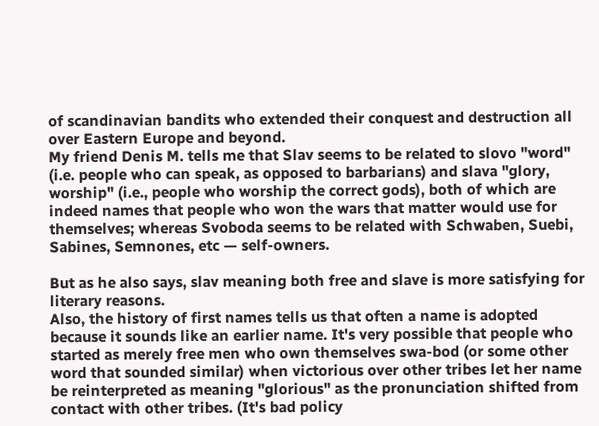of scandinavian bandits who extended their conquest and destruction all over Eastern Europe and beyond.
My friend Denis M. tells me that Slav seems to be related to slovo "word" (i.e. people who can speak, as opposed to barbarians) and slava "glory, worship" (i.e., people who worship the correct gods), both of which are indeed names that people who won the wars that matter would use for themselves; whereas Svoboda seems to be related with Schwaben, Suebi, Sabines, Semnones, etc — self-owners.

But as he also says, slav meaning both free and slave is more satisfying for literary reasons.
Also, the history of first names tells us that often a name is adopted because it sounds like an earlier name. It's very possible that people who started as merely free men who own themselves swa-bod (or some other word that sounded similar) when victorious over other tribes let her name be reinterpreted as meaning "glorious" as the pronunciation shifted from contact with other tribes. (It's bad policy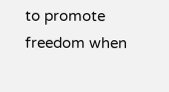to promote freedom when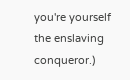you're yourself the enslaving conqueror.)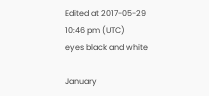Edited at 2017-05-29 10:46 pm (UTC)
eyes black and white

January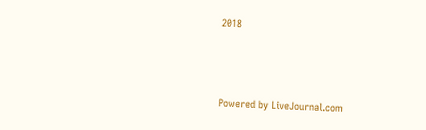2018



Powered by LiveJournal.com